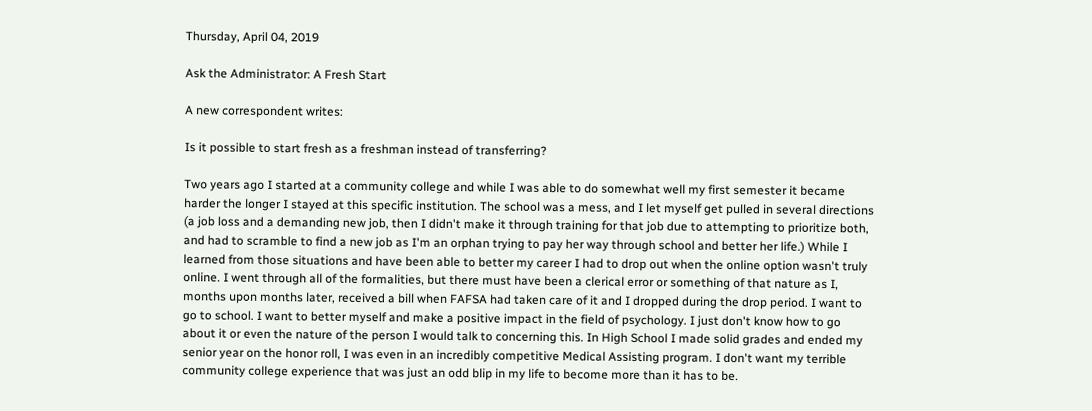Thursday, April 04, 2019

Ask the Administrator: A Fresh Start

A new correspondent writes:

Is it possible to start fresh as a freshman instead of transferring?

Two years ago I started at a community college and while I was able to do somewhat well my first semester it became harder the longer I stayed at this specific institution. The school was a mess, and I let myself get pulled in several directions (a job loss and a demanding new job, then I didn't make it through training for that job due to attempting to prioritize both, and had to scramble to find a new job as I'm an orphan trying to pay her way through school and better her life.) While I learned from those situations and have been able to better my career I had to drop out when the online option wasn't truly online. I went through all of the formalities, but there must have been a clerical error or something of that nature as I, months upon months later, received a bill when FAFSA had taken care of it and I dropped during the drop period. I want to go to school. I want to better myself and make a positive impact in the field of psychology. I just don't know how to go about it or even the nature of the person I would talk to concerning this. In High School I made solid grades and ended my senior year on the honor roll, I was even in an incredibly competitive Medical Assisting program. I don't want my terrible community college experience that was just an odd blip in my life to become more than it has to be.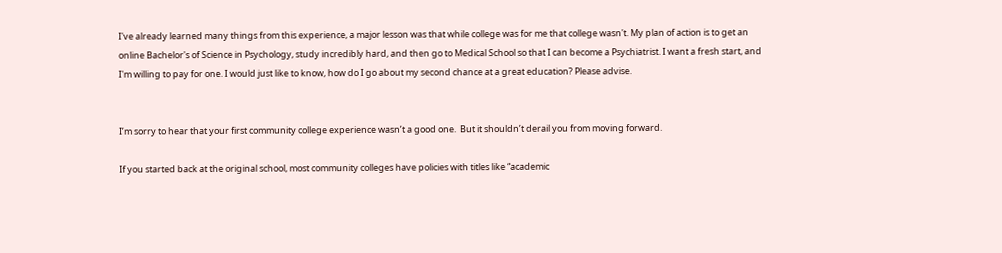I've already learned many things from this experience, a major lesson was that while college was for me that college wasn't. My plan of action is to get an online Bachelor's of Science in Psychology, study incredibly hard, and then go to Medical School so that I can become a Psychiatrist. I want a fresh start, and I'm willing to pay for one. I would just like to know, how do I go about my second chance at a great education? Please advise.


I’m sorry to hear that your first community college experience wasn’t a good one.  But it shouldn’t derail you from moving forward.

If you started back at the original school, most community colleges have policies with titles like “academic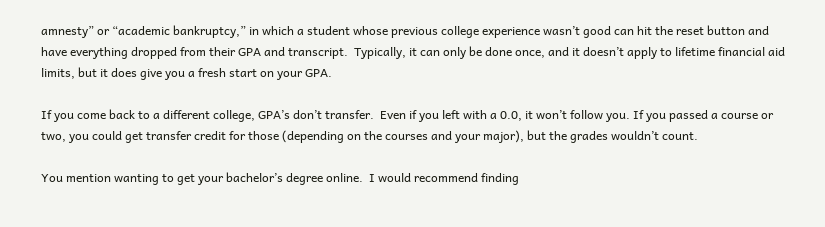amnesty” or “academic bankruptcy,” in which a student whose previous college experience wasn’t good can hit the reset button and have everything dropped from their GPA and transcript.  Typically, it can only be done once, and it doesn’t apply to lifetime financial aid limits, but it does give you a fresh start on your GPA.

If you come back to a different college, GPA’s don’t transfer.  Even if you left with a 0.0, it won’t follow you. If you passed a course or two, you could get transfer credit for those (depending on the courses and your major), but the grades wouldn’t count.

You mention wanting to get your bachelor’s degree online.  I would recommend finding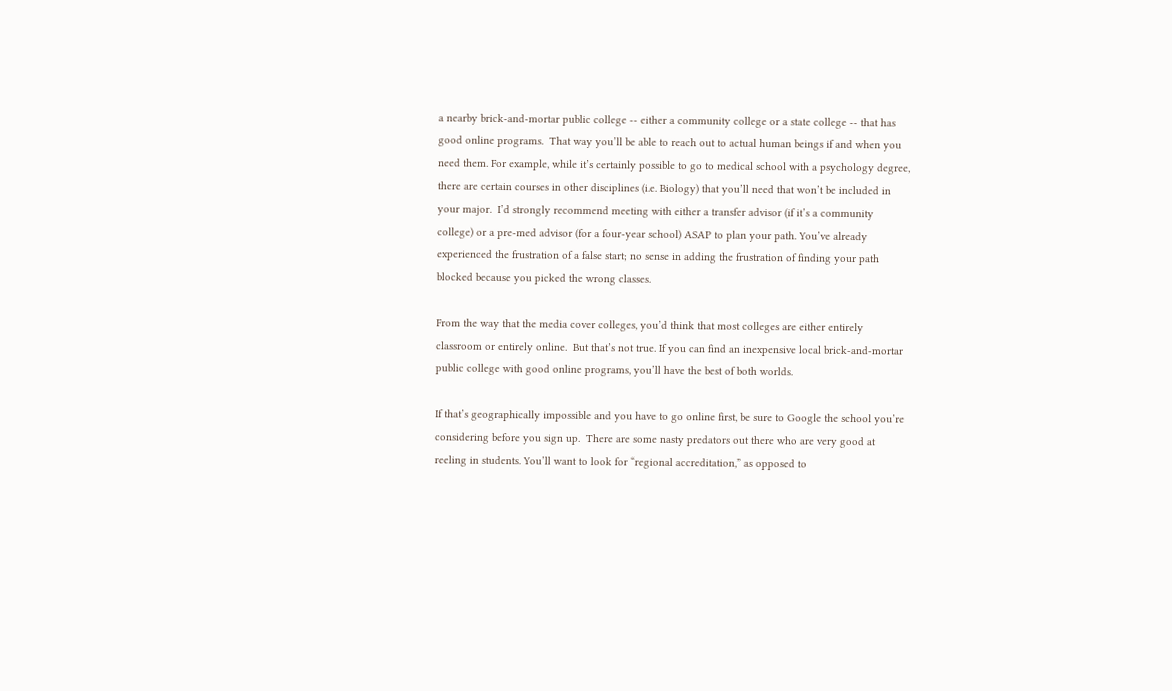a nearby brick-and-mortar public college -- either a community college or a state college -- that has good online programs.  That way you’ll be able to reach out to actual human beings if and when you need them. For example, while it’s certainly possible to go to medical school with a psychology degree, there are certain courses in other disciplines (i.e. Biology) that you’ll need that won’t be included in your major.  I’d strongly recommend meeting with either a transfer advisor (if it’s a community college) or a pre-med advisor (for a four-year school) ASAP to plan your path. You’ve already experienced the frustration of a false start; no sense in adding the frustration of finding your path blocked because you picked the wrong classes.

From the way that the media cover colleges, you’d think that most colleges are either entirely classroom or entirely online.  But that’s not true. If you can find an inexpensive local brick-and-mortar public college with good online programs, you’ll have the best of both worlds.

If that’s geographically impossible and you have to go online first, be sure to Google the school you’re considering before you sign up.  There are some nasty predators out there who are very good at reeling in students. You’ll want to look for “regional accreditation,” as opposed to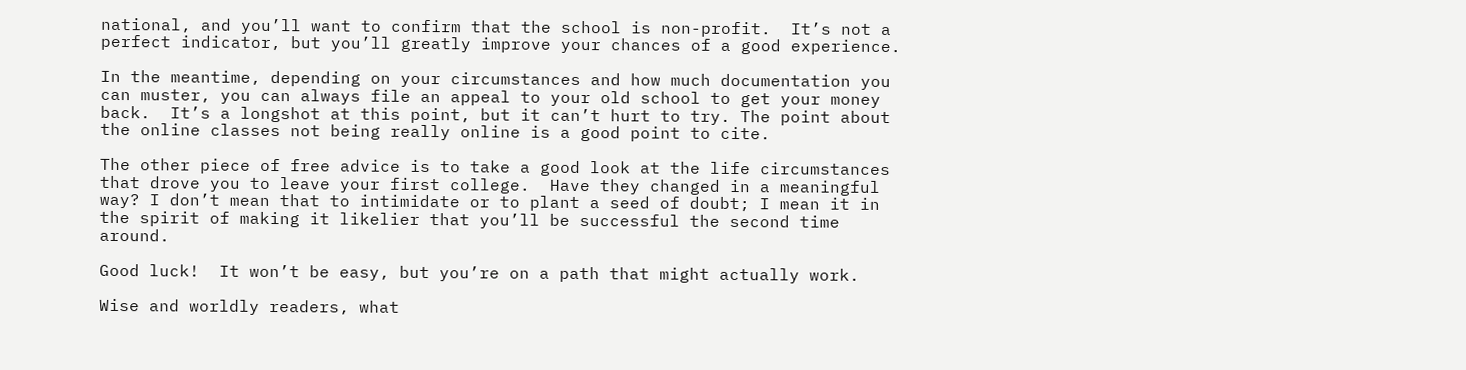national, and you’ll want to confirm that the school is non-profit.  It’s not a perfect indicator, but you’ll greatly improve your chances of a good experience.

In the meantime, depending on your circumstances and how much documentation you can muster, you can always file an appeal to your old school to get your money back.  It’s a longshot at this point, but it can’t hurt to try. The point about the online classes not being really online is a good point to cite.

The other piece of free advice is to take a good look at the life circumstances that drove you to leave your first college.  Have they changed in a meaningful way? I don’t mean that to intimidate or to plant a seed of doubt; I mean it in the spirit of making it likelier that you’ll be successful the second time around.

Good luck!  It won’t be easy, but you’re on a path that might actually work.

Wise and worldly readers, what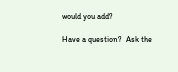would you add?

Have a question?  Ask the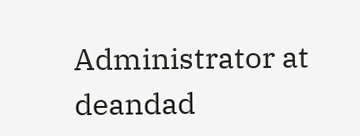Administrator at deandad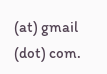(at) gmail (dot) com.